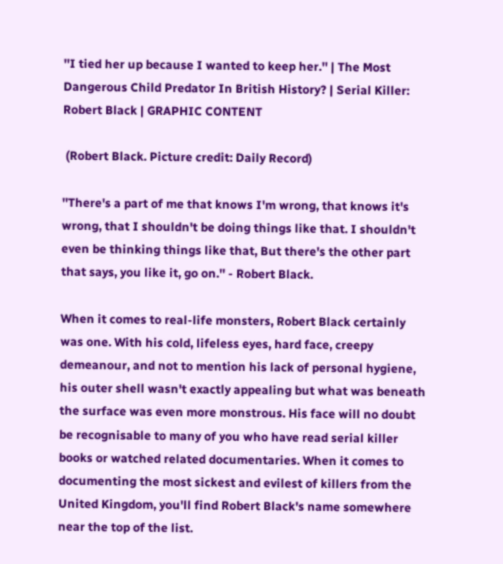''I tied her up because I wanted to keep her.'' | The Most Dangerous Child Predator In British History? | Serial Killer: Robert Black | GRAPHIC CONTENT

 (Robert Black. Picture credit: Daily Record)

''There's a part of me that knows I'm wrong, that knows it's wrong, that I shouldn't be doing things like that. I shouldn't even be thinking things like that, But there's the other part that says, you like it, go on.'' - Robert Black.

When it comes to real-life monsters, Robert Black certainly was one. With his cold, lifeless eyes, hard face, creepy demeanour, and not to mention his lack of personal hygiene, his outer shell wasn't exactly appealing but what was beneath the surface was even more monstrous. His face will no doubt be recognisable to many of you who have read serial killer books or watched related documentaries. When it comes to documenting the most sickest and evilest of killers from the United Kingdom, you'll find Robert Black's name somewhere near the top of the list.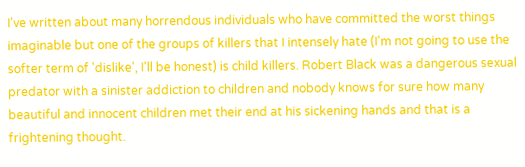I've written about many horrendous individuals who have committed the worst things imaginable but one of the groups of killers that I intensely hate (I'm not going to use the softer term of 'dislike', I'll be honest) is child killers. Robert Black was a dangerous sexual predator with a sinister addiction to children and nobody knows for sure how many beautiful and innocent children met their end at his sickening hands and that is a frightening thought.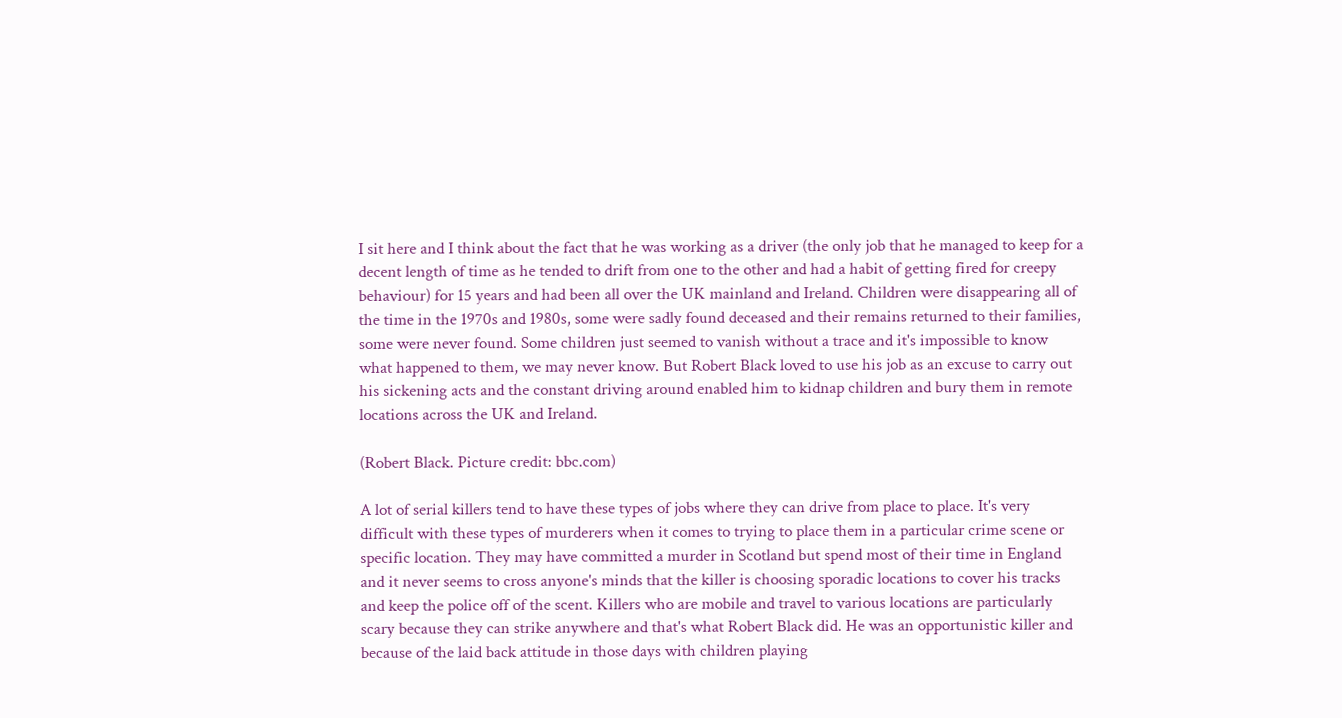I sit here and I think about the fact that he was working as a driver (the only job that he managed to keep for a decent length of time as he tended to drift from one to the other and had a habit of getting fired for creepy behaviour) for 15 years and had been all over the UK mainland and Ireland. Children were disappearing all of the time in the 1970s and 1980s, some were sadly found deceased and their remains returned to their families, some were never found. Some children just seemed to vanish without a trace and it's impossible to know what happened to them, we may never know. But Robert Black loved to use his job as an excuse to carry out his sickening acts and the constant driving around enabled him to kidnap children and bury them in remote locations across the UK and Ireland.

(Robert Black. Picture credit: bbc.com)

A lot of serial killers tend to have these types of jobs where they can drive from place to place. It's very difficult with these types of murderers when it comes to trying to place them in a particular crime scene or specific location. They may have committed a murder in Scotland but spend most of their time in England and it never seems to cross anyone's minds that the killer is choosing sporadic locations to cover his tracks and keep the police off of the scent. Killers who are mobile and travel to various locations are particularly scary because they can strike anywhere and that's what Robert Black did. He was an opportunistic killer and because of the laid back attitude in those days with children playing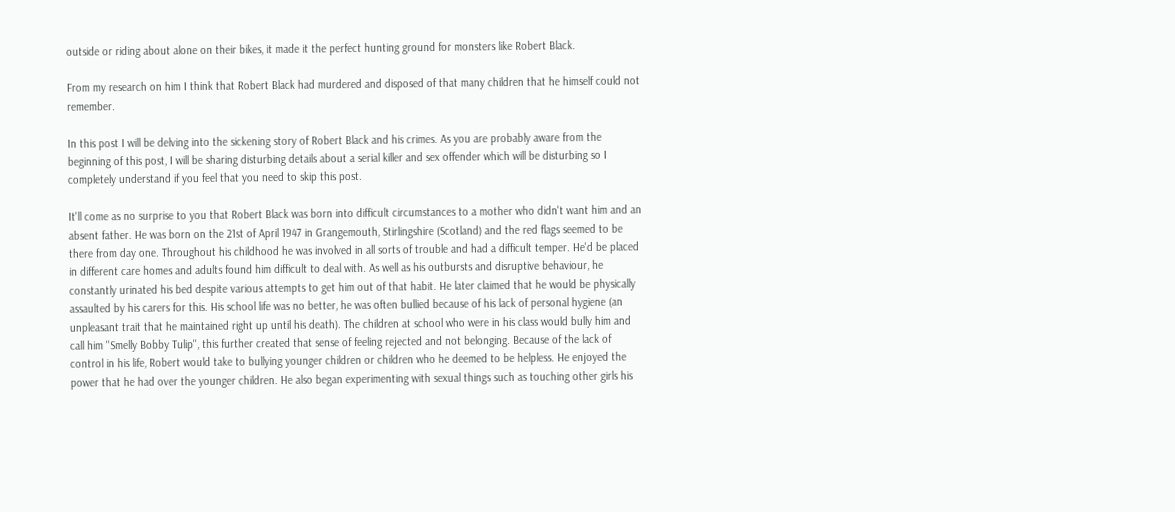outside or riding about alone on their bikes, it made it the perfect hunting ground for monsters like Robert Black.

From my research on him I think that Robert Black had murdered and disposed of that many children that he himself could not remember.

In this post I will be delving into the sickening story of Robert Black and his crimes. As you are probably aware from the beginning of this post, I will be sharing disturbing details about a serial killer and sex offender which will be disturbing so I completely understand if you feel that you need to skip this post.

It'll come as no surprise to you that Robert Black was born into difficult circumstances to a mother who didn't want him and an absent father. He was born on the 21st of April 1947 in Grangemouth, Stirlingshire (Scotland) and the red flags seemed to be there from day one. Throughout his childhood he was involved in all sorts of trouble and had a difficult temper. He'd be placed in different care homes and adults found him difficult to deal with. As well as his outbursts and disruptive behaviour, he constantly urinated his bed despite various attempts to get him out of that habit. He later claimed that he would be physically assaulted by his carers for this. His school life was no better, he was often bullied because of his lack of personal hygiene (an unpleasant trait that he maintained right up until his death). The children at school who were in his class would bully him and call him ''Smelly Bobby Tulip'', this further created that sense of feeling rejected and not belonging. Because of the lack of control in his life, Robert would take to bullying younger children or children who he deemed to be helpless. He enjoyed the power that he had over the younger children. He also began experimenting with sexual things such as touching other girls his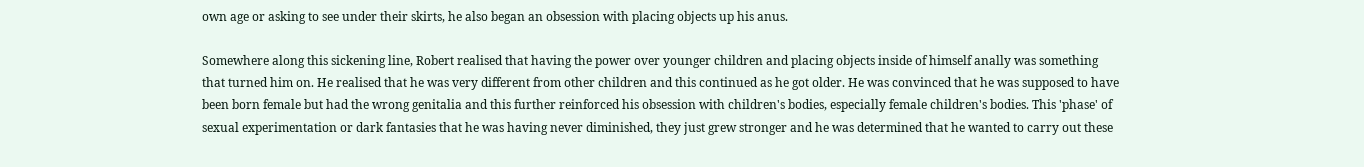own age or asking to see under their skirts, he also began an obsession with placing objects up his anus.

Somewhere along this sickening line, Robert realised that having the power over younger children and placing objects inside of himself anally was something that turned him on. He realised that he was very different from other children and this continued as he got older. He was convinced that he was supposed to have been born female but had the wrong genitalia and this further reinforced his obsession with children's bodies, especially female children's bodies. This 'phase' of sexual experimentation or dark fantasies that he was having never diminished, they just grew stronger and he was determined that he wanted to carry out these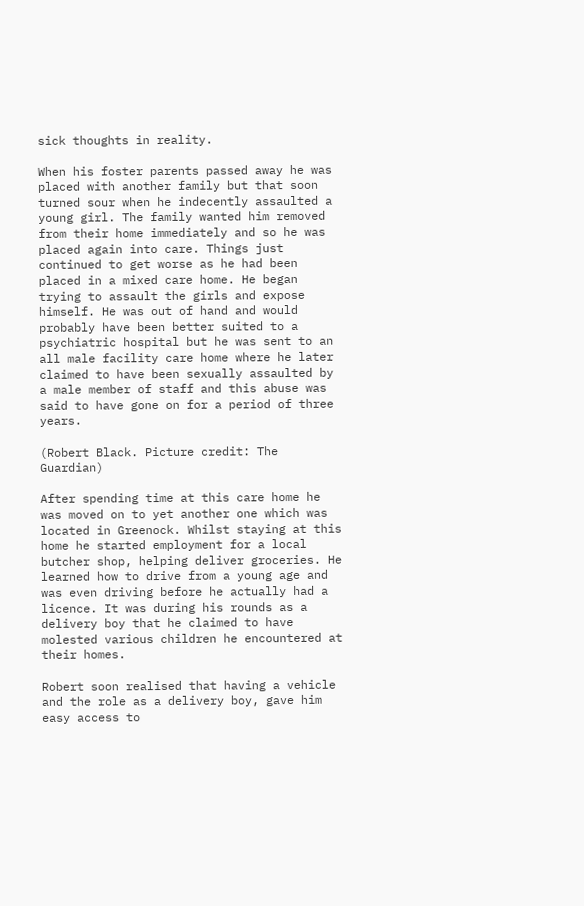sick thoughts in reality.

When his foster parents passed away he was placed with another family but that soon turned sour when he indecently assaulted a young girl. The family wanted him removed from their home immediately and so he was placed again into care. Things just continued to get worse as he had been placed in a mixed care home. He began trying to assault the girls and expose himself. He was out of hand and would probably have been better suited to a psychiatric hospital but he was sent to an all male facility care home where he later claimed to have been sexually assaulted by a male member of staff and this abuse was said to have gone on for a period of three years.

(Robert Black. Picture credit: The Guardian)

After spending time at this care home he was moved on to yet another one which was located in Greenock. Whilst staying at this home he started employment for a local butcher shop, helping deliver groceries. He learned how to drive from a young age and was even driving before he actually had a licence. It was during his rounds as a delivery boy that he claimed to have molested various children he encountered at their homes.

Robert soon realised that having a vehicle and the role as a delivery boy, gave him easy access to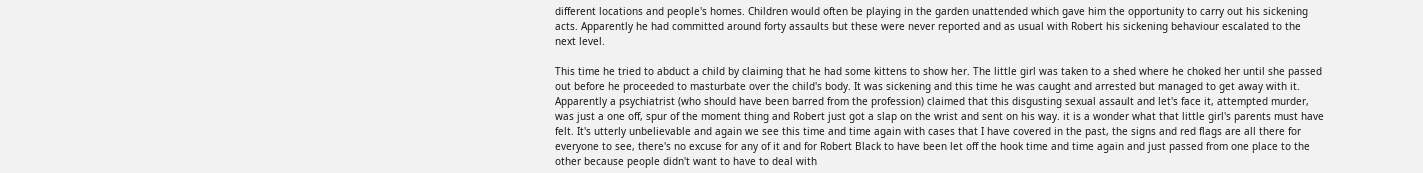different locations and people's homes. Children would often be playing in the garden unattended which gave him the opportunity to carry out his sickening acts. Apparently he had committed around forty assaults but these were never reported and as usual with Robert his sickening behaviour escalated to the next level.

This time he tried to abduct a child by claiming that he had some kittens to show her. The little girl was taken to a shed where he choked her until she passed out before he proceeded to masturbate over the child's body. It was sickening and this time he was caught and arrested but managed to get away with it. Apparently a psychiatrist (who should have been barred from the profession) claimed that this disgusting sexual assault and let's face it, attempted murder, was just a one off, spur of the moment thing and Robert just got a slap on the wrist and sent on his way. it is a wonder what that little girl's parents must have felt. It's utterly unbelievable and again we see this time and time again with cases that I have covered in the past, the signs and red flags are all there for everyone to see, there's no excuse for any of it and for Robert Black to have been let off the hook time and time again and just passed from one place to the other because people didn't want to have to deal with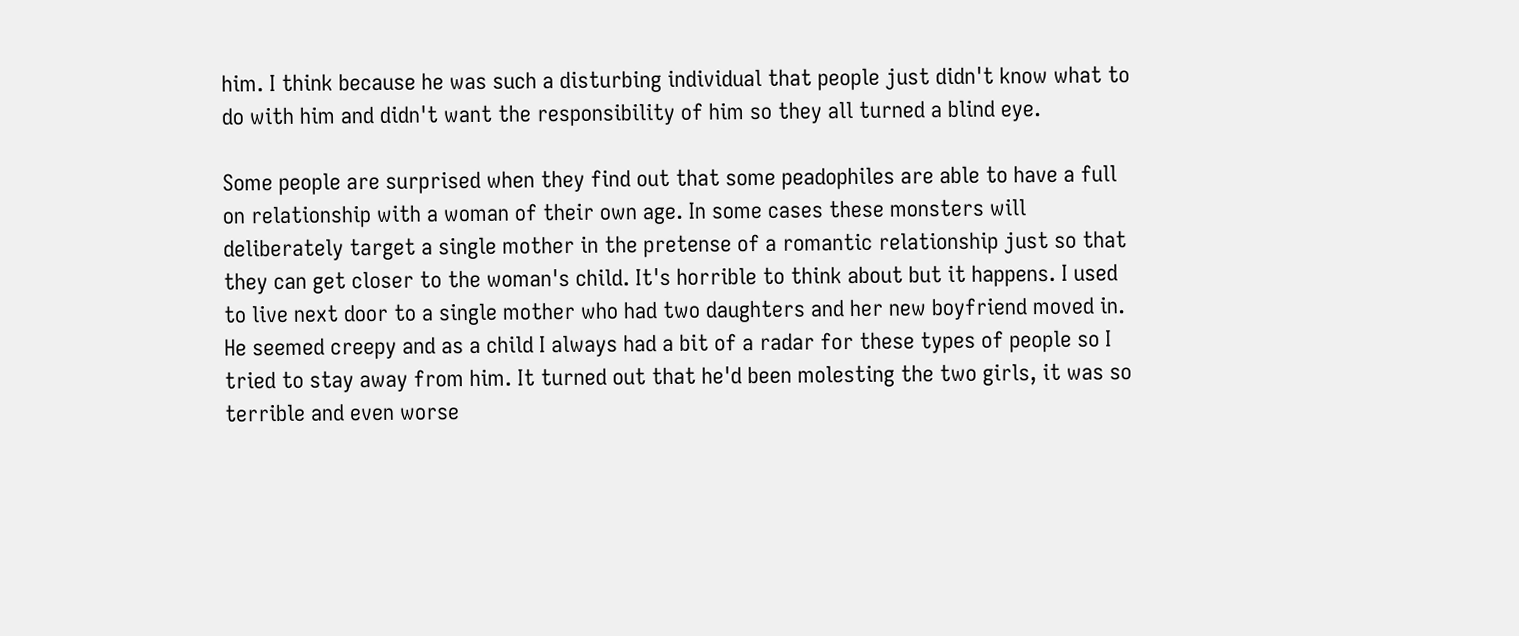him. I think because he was such a disturbing individual that people just didn't know what to do with him and didn't want the responsibility of him so they all turned a blind eye.

Some people are surprised when they find out that some peadophiles are able to have a full on relationship with a woman of their own age. In some cases these monsters will deliberately target a single mother in the pretense of a romantic relationship just so that they can get closer to the woman's child. It's horrible to think about but it happens. I used to live next door to a single mother who had two daughters and her new boyfriend moved in. He seemed creepy and as a child I always had a bit of a radar for these types of people so I tried to stay away from him. It turned out that he'd been molesting the two girls, it was so terrible and even worse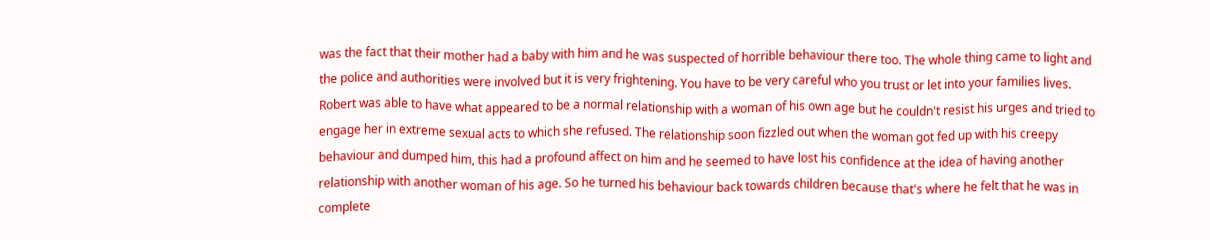was the fact that their mother had a baby with him and he was suspected of horrible behaviour there too. The whole thing came to light and the police and authorities were involved but it is very frightening. You have to be very careful who you trust or let into your families lives. Robert was able to have what appeared to be a normal relationship with a woman of his own age but he couldn't resist his urges and tried to engage her in extreme sexual acts to which she refused. The relationship soon fizzled out when the woman got fed up with his creepy behaviour and dumped him, this had a profound affect on him and he seemed to have lost his confidence at the idea of having another relationship with another woman of his age. So he turned his behaviour back towards children because that's where he felt that he was in complete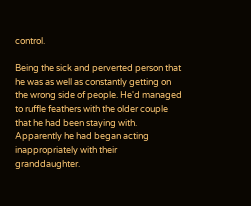control.

Being the sick and perverted person that he was as well as constantly getting on the wrong side of people. He'd managed to ruffle feathers with the older couple that he had been staying with. Apparently he had began acting inappropriately with their granddaughter.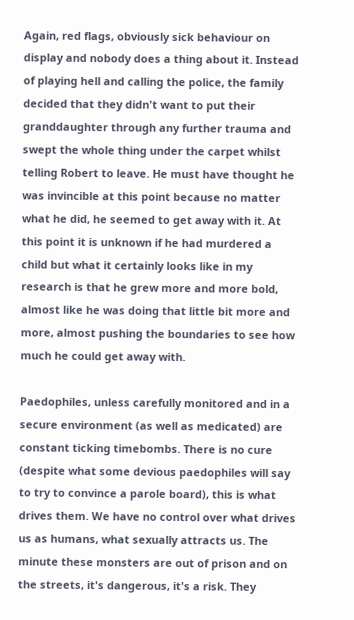Again, red flags, obviously sick behaviour on display and nobody does a thing about it. Instead of playing hell and calling the police, the family decided that they didn't want to put their granddaughter through any further trauma and swept the whole thing under the carpet whilst telling Robert to leave. He must have thought he was invincible at this point because no matter what he did, he seemed to get away with it. At this point it is unknown if he had murdered a child but what it certainly looks like in my research is that he grew more and more bold, almost like he was doing that little bit more and more, almost pushing the boundaries to see how much he could get away with.

Paedophiles, unless carefully monitored and in a secure environment (as well as medicated) are constant ticking timebombs. There is no cure (despite what some devious paedophiles will say to try to convince a parole board), this is what drives them. We have no control over what drives us as humans, what sexually attracts us. The minute these monsters are out of prison and on the streets, it's dangerous, it's a risk. They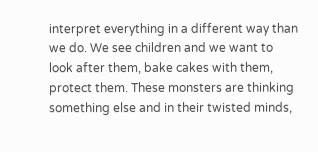interpret everything in a different way than we do. We see children and we want to look after them, bake cakes with them, protect them. These monsters are thinking something else and in their twisted minds,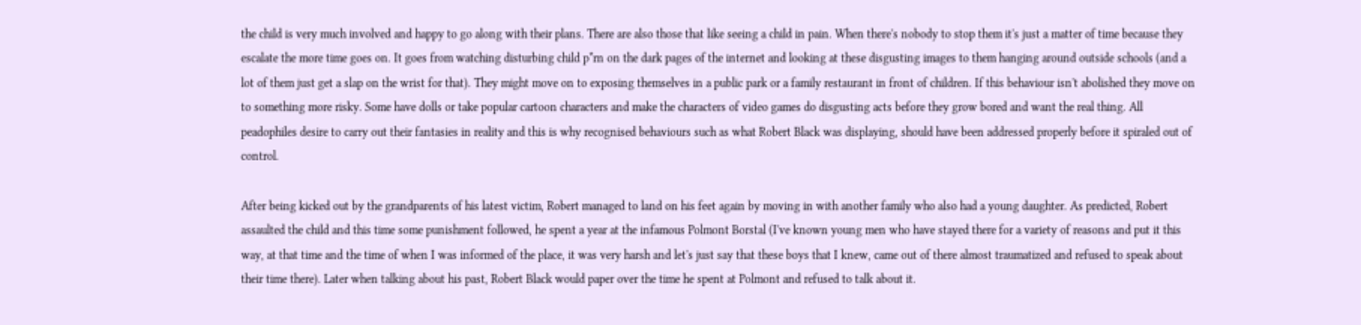the child is very much involved and happy to go along with their plans. There are also those that like seeing a child in pain. When there's nobody to stop them it's just a matter of time because they escalate the more time goes on. It goes from watching disturbing child p*rn on the dark pages of the internet and looking at these disgusting images to them hanging around outside schools (and a lot of them just get a slap on the wrist for that). They might move on to exposing themselves in a public park or a family restaurant in front of children. If this behaviour isn't abolished they move on to something more risky. Some have dolls or take popular cartoon characters and make the characters of video games do disgusting acts before they grow bored and want the real thing. All peadophiles desire to carry out their fantasies in reality and this is why recognised behaviours such as what Robert Black was displaying, should have been addressed properly before it spiraled out of control.

After being kicked out by the grandparents of his latest victim, Robert managed to land on his feet again by moving in with another family who also had a young daughter. As predicted, Robert assaulted the child and this time some punishment followed, he spent a year at the infamous Polmont Borstal (I've known young men who have stayed there for a variety of reasons and put it this way, at that time and the time of when I was informed of the place, it was very harsh and let's just say that these boys that I knew, came out of there almost traumatized and refused to speak about their time there). Later when talking about his past, Robert Black would paper over the time he spent at Polmont and refused to talk about it.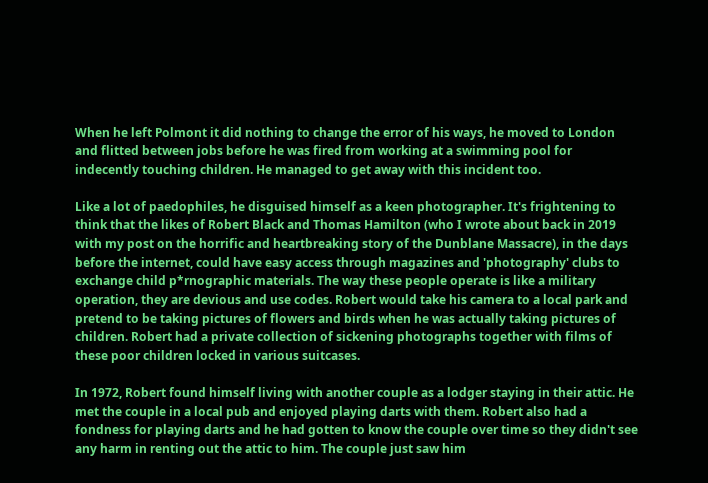When he left Polmont it did nothing to change the error of his ways, he moved to London and flitted between jobs before he was fired from working at a swimming pool for indecently touching children. He managed to get away with this incident too.

Like a lot of paedophiles, he disguised himself as a keen photographer. It's frightening to think that the likes of Robert Black and Thomas Hamilton (who I wrote about back in 2019 with my post on the horrific and heartbreaking story of the Dunblane Massacre), in the days before the internet, could have easy access through magazines and 'photography' clubs to exchange child p*rnographic materials. The way these people operate is like a military operation, they are devious and use codes. Robert would take his camera to a local park and pretend to be taking pictures of flowers and birds when he was actually taking pictures of children. Robert had a private collection of sickening photographs together with films of these poor children locked in various suitcases.

In 1972, Robert found himself living with another couple as a lodger staying in their attic. He met the couple in a local pub and enjoyed playing darts with them. Robert also had a fondness for playing darts and he had gotten to know the couple over time so they didn't see any harm in renting out the attic to him. The couple just saw him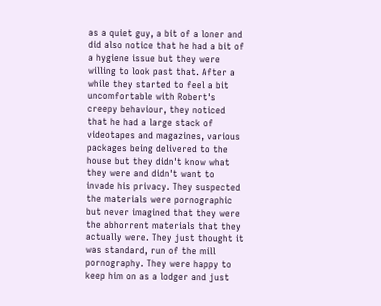as a quiet guy, a bit of a loner and did also notice that he had a bit of a hygiene issue but they were willing to look past that. After a while they started to feel a bit uncomfortable with Robert's creepy behaviour, they noticed that he had a large stack of videotapes and magazines, various packages being delivered to the house but they didn't know what they were and didn't want to invade his privacy. They suspected the materials were pornographic but never imagined that they were the abhorrent materials that they actually were. They just thought it was standard, run of the mill pornography. They were happy to keep him on as a lodger and just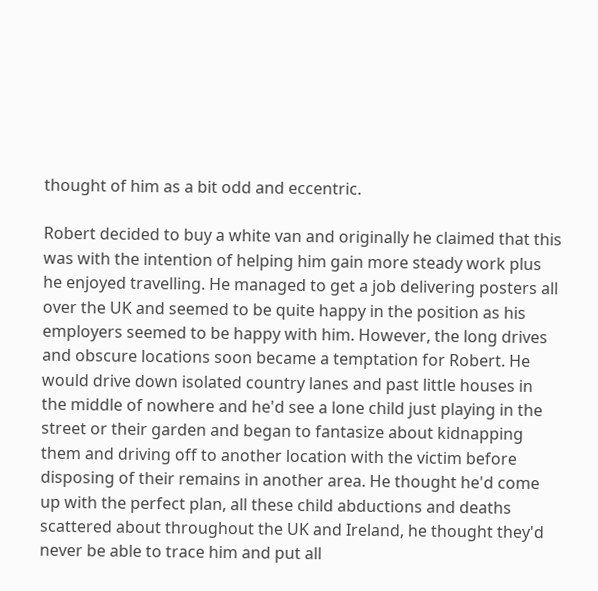thought of him as a bit odd and eccentric.

Robert decided to buy a white van and originally he claimed that this was with the intention of helping him gain more steady work plus he enjoyed travelling. He managed to get a job delivering posters all over the UK and seemed to be quite happy in the position as his employers seemed to be happy with him. However, the long drives and obscure locations soon became a temptation for Robert. He would drive down isolated country lanes and past little houses in the middle of nowhere and he'd see a lone child just playing in the street or their garden and began to fantasize about kidnapping them and driving off to another location with the victim before disposing of their remains in another area. He thought he'd come up with the perfect plan, all these child abductions and deaths scattered about throughout the UK and Ireland, he thought they'd never be able to trace him and put all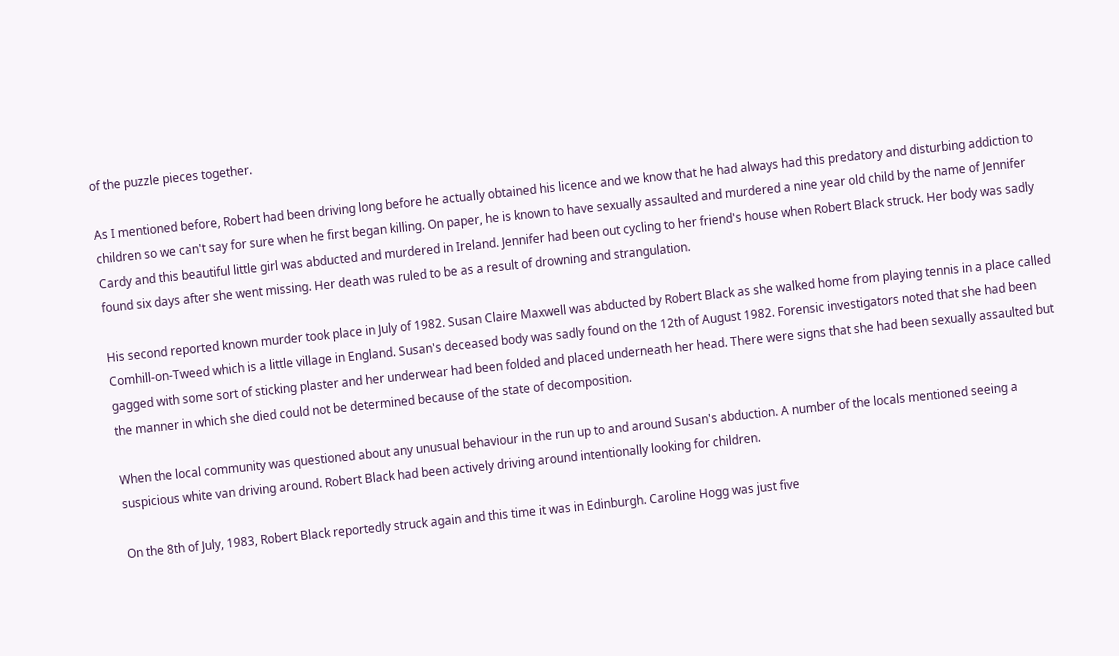of the puzzle pieces together.

As I mentioned before, Robert had been driving long before he actually obtained his licence and we know that he had always had this predatory and disturbing addiction to children so we can't say for sure when he first began killing. On paper, he is known to have sexually assaulted and murdered a nine year old child by the name of Jennifer Cardy and this beautiful little girl was abducted and murdered in Ireland. Jennifer had been out cycling to her friend's house when Robert Black struck. Her body was sadly found six days after she went missing. Her death was ruled to be as a result of drowning and strangulation.

His second reported known murder took place in July of 1982. Susan Claire Maxwell was abducted by Robert Black as she walked home from playing tennis in a place called Comhill-on-Tweed which is a little village in England. Susan's deceased body was sadly found on the 12th of August 1982. Forensic investigators noted that she had been gagged with some sort of sticking plaster and her underwear had been folded and placed underneath her head. There were signs that she had been sexually assaulted but the manner in which she died could not be determined because of the state of decomposition.

When the local community was questioned about any unusual behaviour in the run up to and around Susan's abduction. A number of the locals mentioned seeing a suspicious white van driving around. Robert Black had been actively driving around intentionally looking for children.

On the 8th of July, 1983, Robert Black reportedly struck again and this time it was in Edinburgh. Caroline Hogg was just five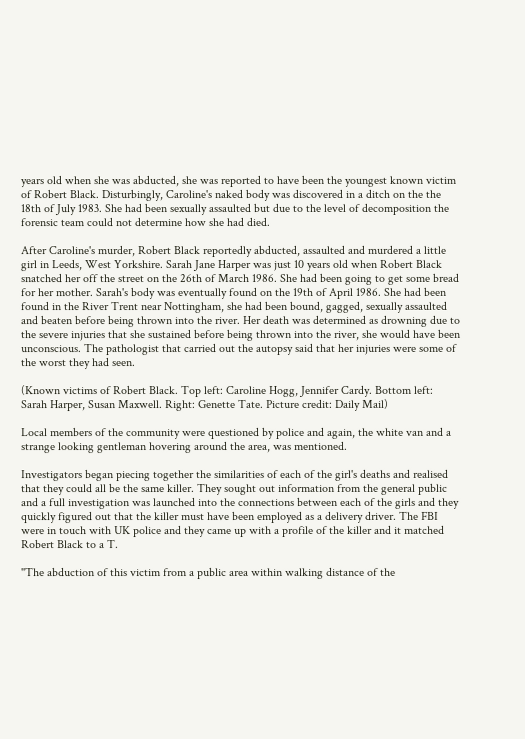years old when she was abducted, she was reported to have been the youngest known victim of Robert Black. Disturbingly, Caroline's naked body was discovered in a ditch on the the 18th of July 1983. She had been sexually assaulted but due to the level of decomposition the forensic team could not determine how she had died.

After Caroline's murder, Robert Black reportedly abducted, assaulted and murdered a little girl in Leeds, West Yorkshire. Sarah Jane Harper was just 10 years old when Robert Black snatched her off the street on the 26th of March 1986. She had been going to get some bread for her mother. Sarah's body was eventually found on the 19th of April 1986. She had been found in the River Trent near Nottingham, she had been bound, gagged, sexually assaulted and beaten before being thrown into the river. Her death was determined as drowning due to the severe injuries that she sustained before being thrown into the river, she would have been unconscious. The pathologist that carried out the autopsy said that her injuries were some of the worst they had seen.

(Known victims of Robert Black. Top left: Caroline Hogg, Jennifer Cardy. Bottom left: Sarah Harper, Susan Maxwell. Right: Genette Tate. Picture credit: Daily Mail)

Local members of the community were questioned by police and again, the white van and a strange looking gentleman hovering around the area, was mentioned.

Investigators began piecing together the similarities of each of the girl's deaths and realised that they could all be the same killer. They sought out information from the general public and a full investigation was launched into the connections between each of the girls and they quickly figured out that the killer must have been employed as a delivery driver. The FBI were in touch with UK police and they came up with a profile of the killer and it matched Robert Black to a T.

''The abduction of this victim from a public area within walking distance of the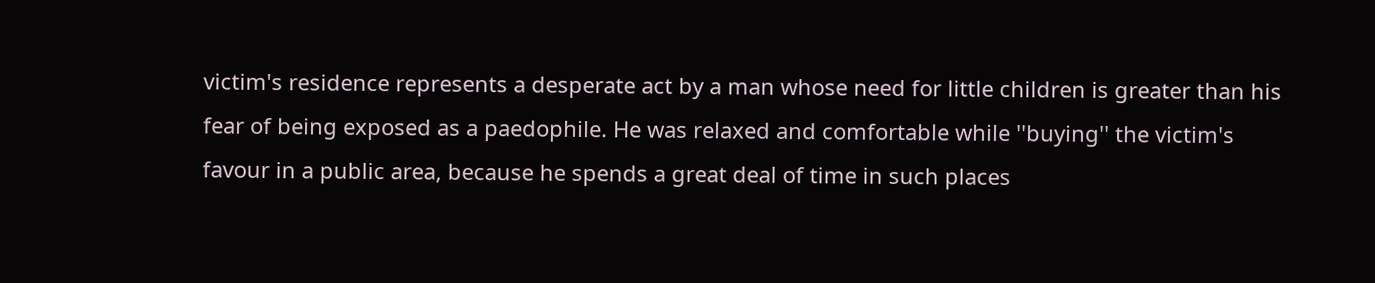victim's residence represents a desperate act by a man whose need for little children is greater than his fear of being exposed as a paedophile. He was relaxed and comfortable while ''buying'' the victim's favour in a public area, because he spends a great deal of time in such places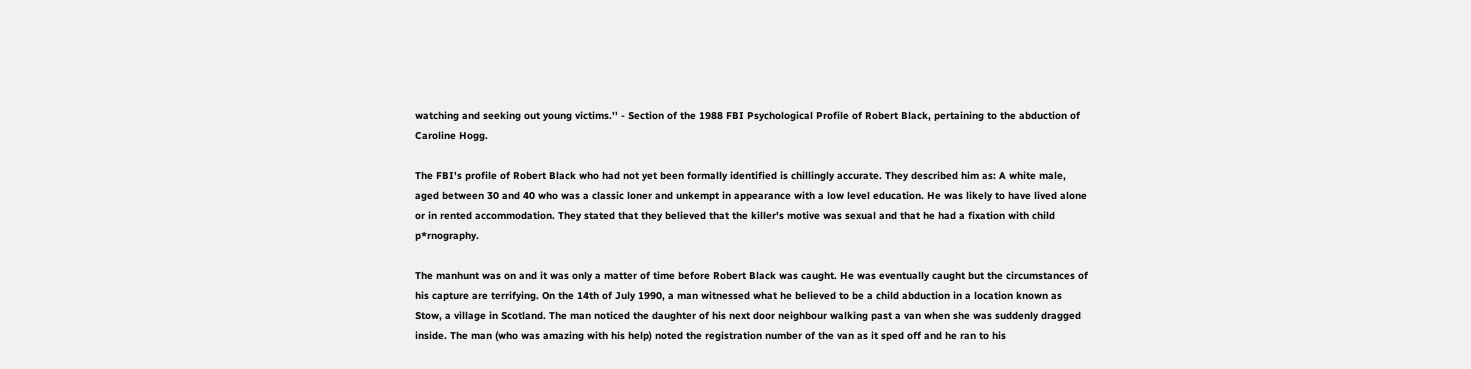watching and seeking out young victims.'' - Section of the 1988 FBI Psychological Profile of Robert Black, pertaining to the abduction of Caroline Hogg.

The FBI's profile of Robert Black who had not yet been formally identified is chillingly accurate. They described him as: A white male, aged between 30 and 40 who was a classic loner and unkempt in appearance with a low level education. He was likely to have lived alone or in rented accommodation. They stated that they believed that the killer's motive was sexual and that he had a fixation with child p*rnography.

The manhunt was on and it was only a matter of time before Robert Black was caught. He was eventually caught but the circumstances of his capture are terrifying. On the 14th of July 1990, a man witnessed what he believed to be a child abduction in a location known as Stow, a village in Scotland. The man noticed the daughter of his next door neighbour walking past a van when she was suddenly dragged inside. The man (who was amazing with his help) noted the registration number of the van as it sped off and he ran to his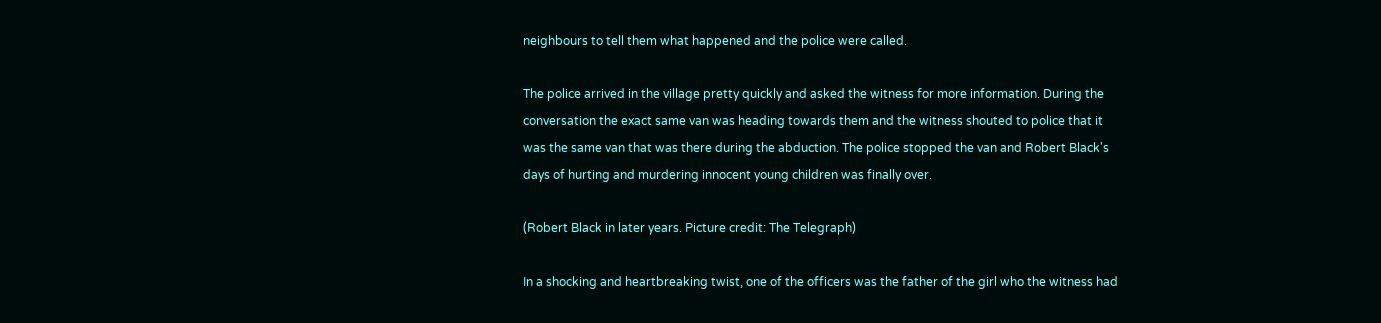neighbours to tell them what happened and the police were called.

The police arrived in the village pretty quickly and asked the witness for more information. During the conversation the exact same van was heading towards them and the witness shouted to police that it was the same van that was there during the abduction. The police stopped the van and Robert Black's days of hurting and murdering innocent young children was finally over.

(Robert Black in later years. Picture credit: The Telegraph)

In a shocking and heartbreaking twist, one of the officers was the father of the girl who the witness had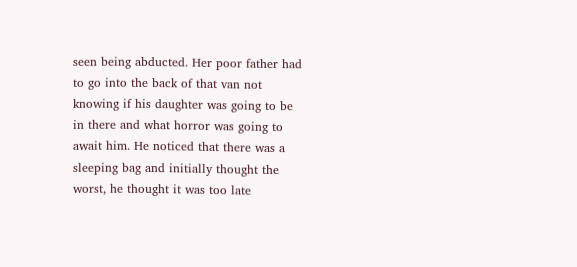seen being abducted. Her poor father had to go into the back of that van not knowing if his daughter was going to be in there and what horror was going to await him. He noticed that there was a sleeping bag and initially thought the worst, he thought it was too late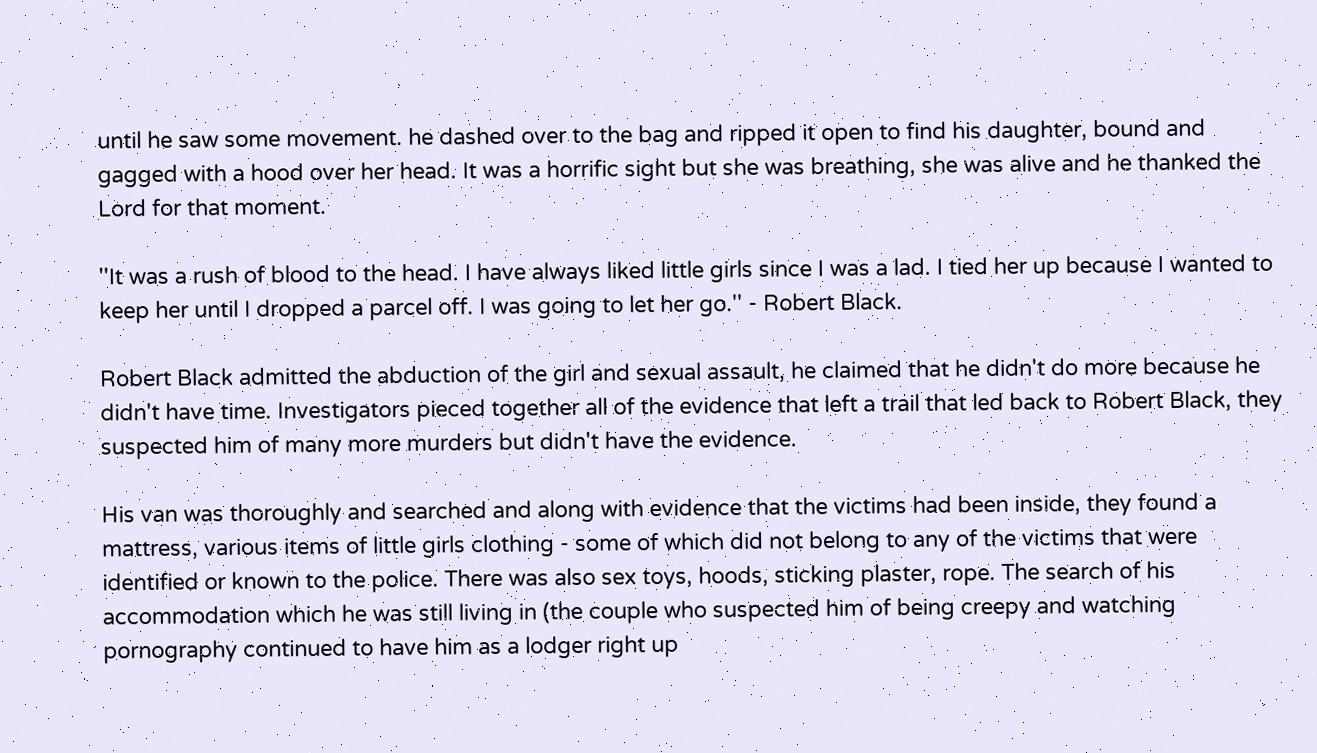until he saw some movement. he dashed over to the bag and ripped it open to find his daughter, bound and gagged with a hood over her head. It was a horrific sight but she was breathing, she was alive and he thanked the Lord for that moment.

''It was a rush of blood to the head. I have always liked little girls since I was a lad. I tied her up because I wanted to keep her until I dropped a parcel off. I was going to let her go.'' - Robert Black.

Robert Black admitted the abduction of the girl and sexual assault, he claimed that he didn't do more because he didn't have time. Investigators pieced together all of the evidence that left a trail that led back to Robert Black, they suspected him of many more murders but didn't have the evidence.

His van was thoroughly and searched and along with evidence that the victims had been inside, they found a mattress, various items of little girls clothing - some of which did not belong to any of the victims that were identified or known to the police. There was also sex toys, hoods, sticking plaster, rope. The search of his accommodation which he was still living in (the couple who suspected him of being creepy and watching pornography continued to have him as a lodger right up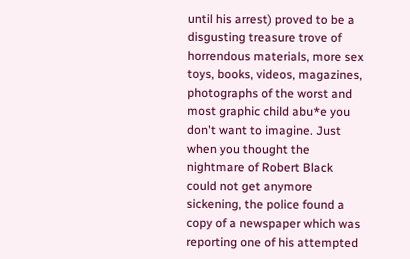until his arrest) proved to be a disgusting treasure trove of horrendous materials, more sex toys, books, videos, magazines, photographs of the worst and most graphic child abu*e you don't want to imagine. Just when you thought the nightmare of Robert Black could not get anymore sickening, the police found a copy of a newspaper which was reporting one of his attempted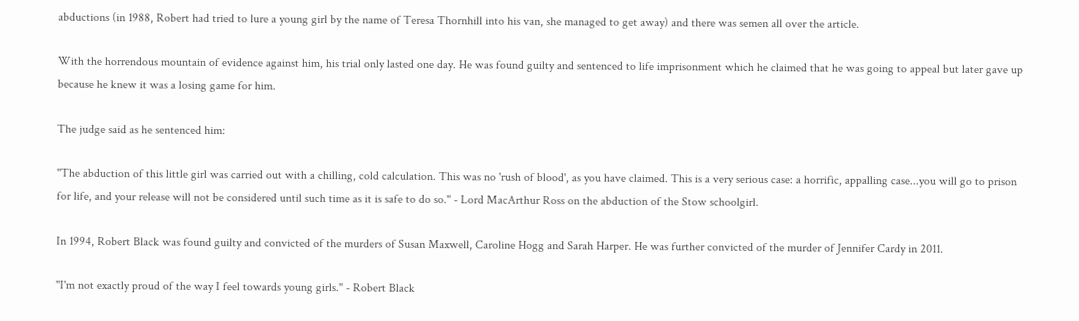abductions (in 1988, Robert had tried to lure a young girl by the name of Teresa Thornhill into his van, she managed to get away) and there was semen all over the article.

With the horrendous mountain of evidence against him, his trial only lasted one day. He was found guilty and sentenced to life imprisonment which he claimed that he was going to appeal but later gave up because he knew it was a losing game for him.

The judge said as he sentenced him:

''The abduction of this little girl was carried out with a chilling, cold calculation. This was no 'rush of blood', as you have claimed. This is a very serious case: a horrific, appalling case...you will go to prison for life, and your release will not be considered until such time as it is safe to do so.'' - Lord MacArthur Ross on the abduction of the Stow schoolgirl.

In 1994, Robert Black was found guilty and convicted of the murders of Susan Maxwell, Caroline Hogg and Sarah Harper. He was further convicted of the murder of Jennifer Cardy in 2011.

''I'm not exactly proud of the way I feel towards young girls.'' - Robert Black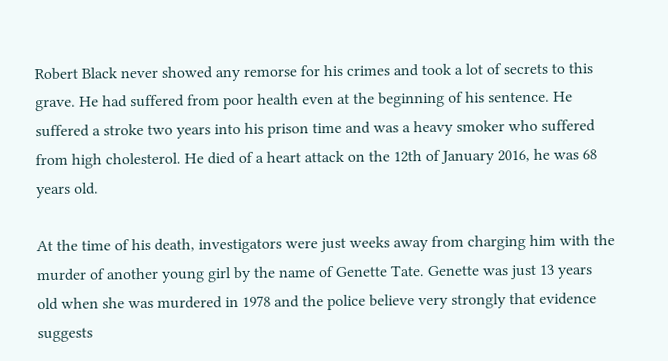Robert Black never showed any remorse for his crimes and took a lot of secrets to this grave. He had suffered from poor health even at the beginning of his sentence. He suffered a stroke two years into his prison time and was a heavy smoker who suffered from high cholesterol. He died of a heart attack on the 12th of January 2016, he was 68 years old.

At the time of his death, investigators were just weeks away from charging him with the murder of another young girl by the name of Genette Tate. Genette was just 13 years old when she was murdered in 1978 and the police believe very strongly that evidence suggests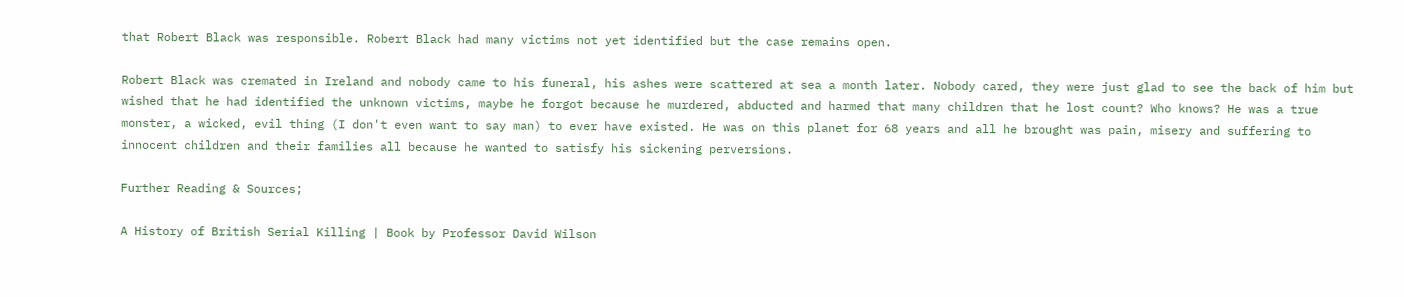that Robert Black was responsible. Robert Black had many victims not yet identified but the case remains open.

Robert Black was cremated in Ireland and nobody came to his funeral, his ashes were scattered at sea a month later. Nobody cared, they were just glad to see the back of him but wished that he had identified the unknown victims, maybe he forgot because he murdered, abducted and harmed that many children that he lost count? Who knows? He was a true monster, a wicked, evil thing (I don't even want to say man) to ever have existed. He was on this planet for 68 years and all he brought was pain, misery and suffering to innocent children and their families all because he wanted to satisfy his sickening perversions.

Further Reading & Sources;

A History of British Serial Killing | Book by Professor David Wilson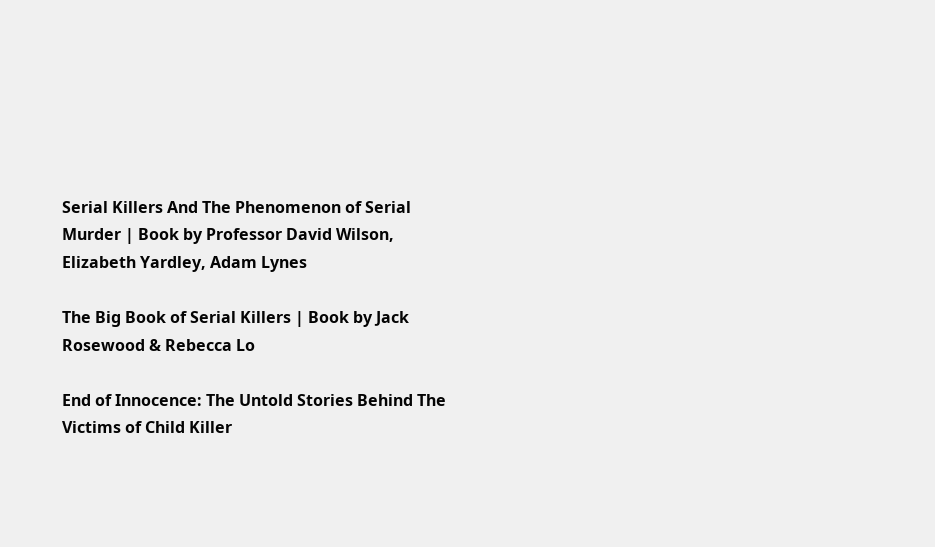Serial Killers And The Phenomenon of Serial Murder | Book by Professor David Wilson, Elizabeth Yardley, Adam Lynes

The Big Book of Serial Killers | Book by Jack Rosewood & Rebecca Lo

End of Innocence: The Untold Stories Behind The Victims of Child Killer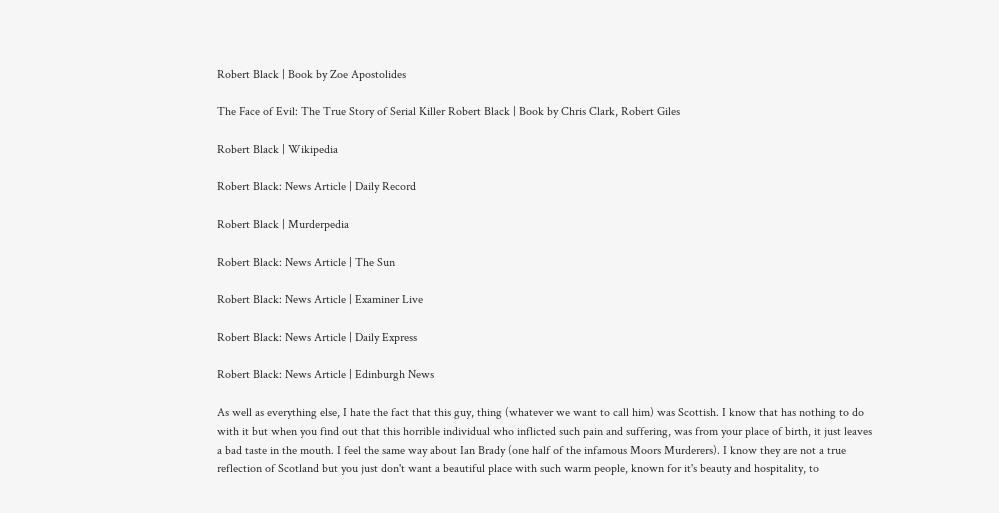Robert Black | Book by Zoe Apostolides

The Face of Evil: The True Story of Serial Killer Robert Black | Book by Chris Clark, Robert Giles

Robert Black | Wikipedia

Robert Black: News Article | Daily Record

Robert Black | Murderpedia

Robert Black: News Article | The Sun

Robert Black: News Article | Examiner Live

Robert Black: News Article | Daily Express

Robert Black: News Article | Edinburgh News

As well as everything else, I hate the fact that this guy, thing (whatever we want to call him) was Scottish. I know that has nothing to do with it but when you find out that this horrible individual who inflicted such pain and suffering, was from your place of birth, it just leaves a bad taste in the mouth. I feel the same way about Ian Brady (one half of the infamous Moors Murderers). I know they are not a true reflection of Scotland but you just don't want a beautiful place with such warm people, known for it's beauty and hospitality, to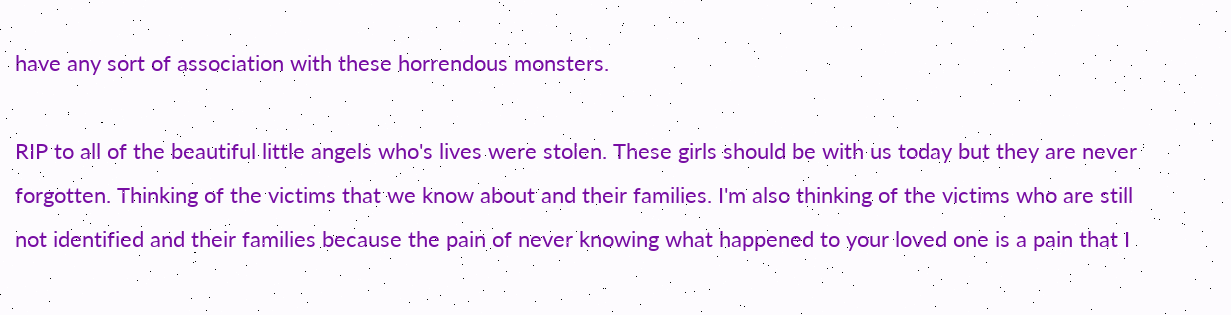have any sort of association with these horrendous monsters.

RIP to all of the beautiful little angels who's lives were stolen. These girls should be with us today but they are never forgotten. Thinking of the victims that we know about and their families. I'm also thinking of the victims who are still not identified and their families because the pain of never knowing what happened to your loved one is a pain that I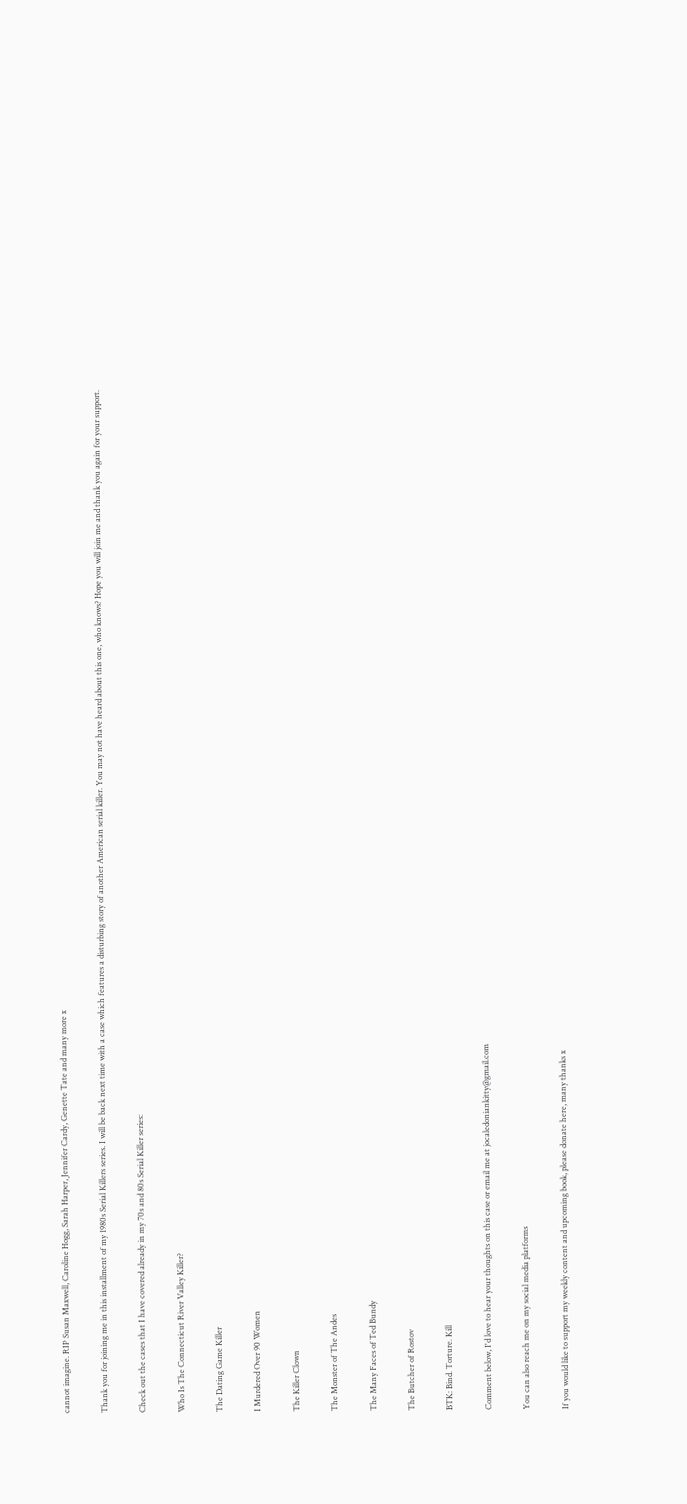cannot imagine. RIP Susan Maxwell, Caroline Hogg, Sarah Harper, Jennifer Cardy, Genette Tate and many more x

Thank you for joining me in this installment of my 1980s Serial Killers series. I will be back next time with a case which features a disturbing story of another American serial killer. You may not have heard about this one, who knows? Hope you will join me and thank you again for your support.

Check out the cases that I have covered already in my 70s and 80s Serial Killer series:

Who Is The Connecticut River Valley Killer?

The Dating Game Killer

I Murdered Over 90 Women

The Killer Clown

The Monster of The Andes

The Many Faces of Ted Bundy

The Butcher of Rostov

BTK: Bind. Torture. Kill

Comment below, I'd love to hear your thoughts on this case or email me at jocaledoniankitty@gmail.com

You can also reach me on my social media platforms

If you would like to support my weekly content and upcoming book, please donate here, many thanks x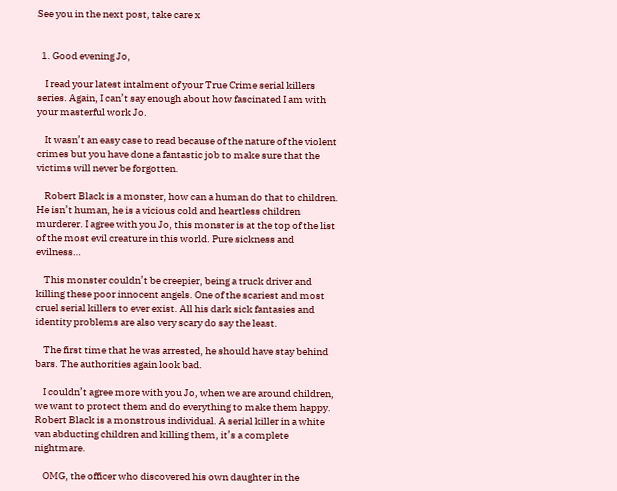See you in the next post, take care x


  1. Good evening Jo,

    I read your latest intalment of your True Crime serial killers series. Again, I can’t say enough about how fascinated I am with your masterful work Jo.

    It wasn’t an easy case to read because of the nature of the violent crimes but you have done a fantastic job to make sure that the victims will never be forgotten.

    Robert Black is a monster, how can a human do that to children. He isn’t human, he is a vicious cold and heartless children murderer. I agree with you Jo, this monster is at the top of the list of the most evil creature in this world. Pure sickness and evilness…

    This monster couldn’t be creepier, being a truck driver and killing these poor innocent angels. One of the scariest and most cruel serial killers to ever exist. All his dark sick fantasies and identity problems are also very scary do say the least.

    The first time that he was arrested, he should have stay behind bars. The authorities again look bad.

    I couldn’t agree more with you Jo, when we are around children, we want to protect them and do everything to make them happy. Robert Black is a monstrous individual. A serial killer in a white van abducting children and killing them, it’s a complete nightmare.

    OMG, the officer who discovered his own daughter in the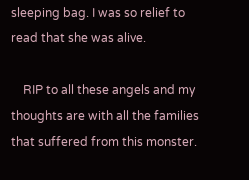sleeping bag. I was so relief to read that she was alive.

    RIP to all these angels and my thoughts are with all the families that suffered from this monster.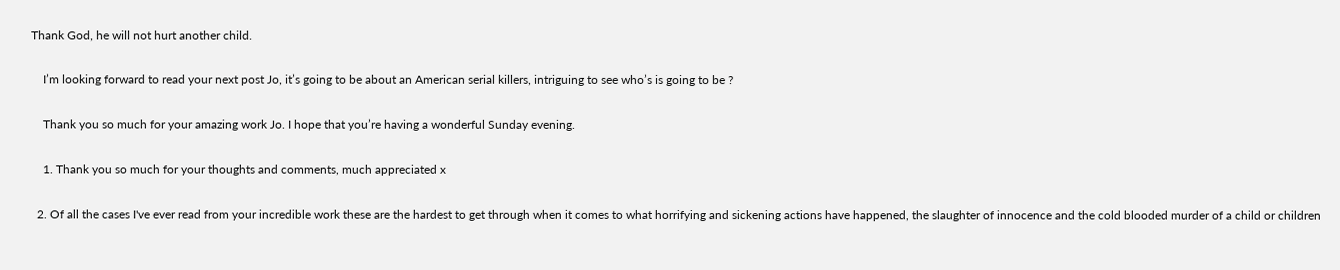Thank God, he will not hurt another child.

    I’m looking forward to read your next post Jo, it’s going to be about an American serial killers, intriguing to see who’s is going to be ?

    Thank you so much for your amazing work Jo. I hope that you’re having a wonderful Sunday evening.

    1. Thank you so much for your thoughts and comments, much appreciated x

  2. Of all the cases I've ever read from your incredible work these are the hardest to get through when it comes to what horrifying and sickening actions have happened, the slaughter of innocence and the cold blooded murder of a child or children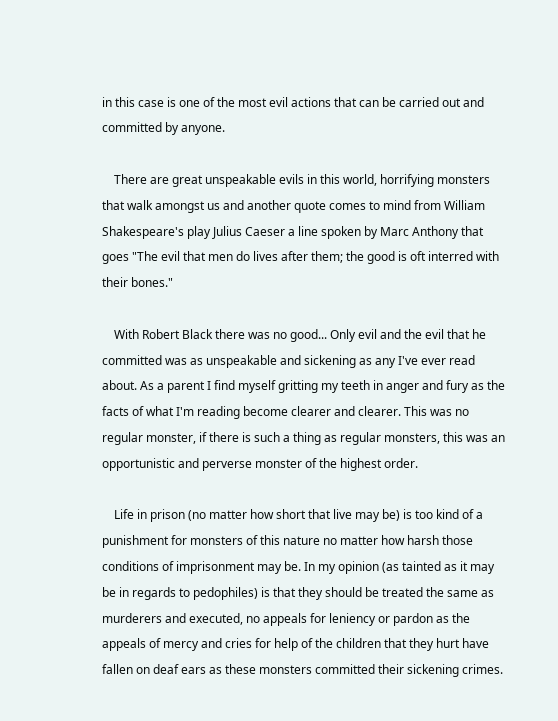in this case is one of the most evil actions that can be carried out and committed by anyone.

    There are great unspeakable evils in this world, horrifying monsters that walk amongst us and another quote comes to mind from William Shakespeare's play Julius Caeser a line spoken by Marc Anthony that goes "The evil that men do lives after them; the good is oft interred with their bones."

    With Robert Black there was no good... Only evil and the evil that he committed was as unspeakable and sickening as any I've ever read about. As a parent I find myself gritting my teeth in anger and fury as the facts of what I'm reading become clearer and clearer. This was no regular monster, if there is such a thing as regular monsters, this was an opportunistic and perverse monster of the highest order.

    Life in prison (no matter how short that live may be) is too kind of a punishment for monsters of this nature no matter how harsh those conditions of imprisonment may be. In my opinion (as tainted as it may be in regards to pedophiles) is that they should be treated the same as murderers and executed, no appeals for leniency or pardon as the appeals of mercy and cries for help of the children that they hurt have fallen on deaf ears as these monsters committed their sickening crimes.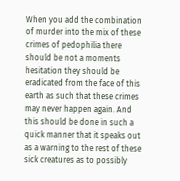When you add the combination of murder into the mix of these crimes of pedophilia there should be not a moments hesitation they should be eradicated from the face of this earth as such that these crimes may never happen again. And this should be done in such a quick manner that it speaks out as a warning to the rest of these sick creatures as to possibly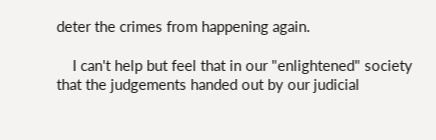deter the crimes from happening again.

    I can't help but feel that in our "enlightened" society that the judgements handed out by our judicial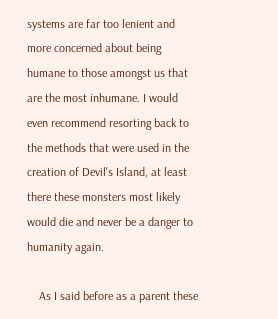systems are far too lenient and more concerned about being humane to those amongst us that are the most inhumane. I would even recommend resorting back to the methods that were used in the creation of Devil's Island, at least there these monsters most likely would die and never be a danger to humanity again.

    As I said before as a parent these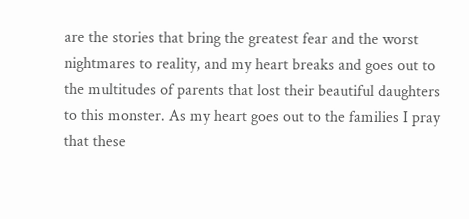are the stories that bring the greatest fear and the worst nightmares to reality, and my heart breaks and goes out to the multitudes of parents that lost their beautiful daughters to this monster. As my heart goes out to the families I pray that these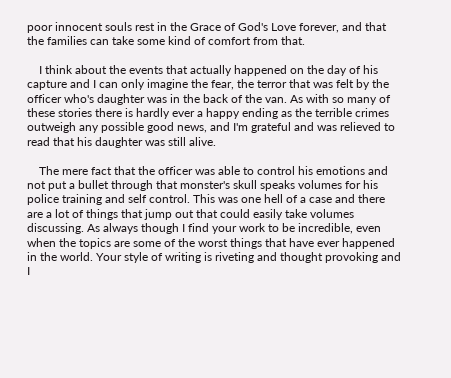poor innocent souls rest in the Grace of God's Love forever, and that the families can take some kind of comfort from that.

    I think about the events that actually happened on the day of his capture and I can only imagine the fear, the terror that was felt by the officer who's daughter was in the back of the van. As with so many of these stories there is hardly ever a happy ending as the terrible crimes outweigh any possible good news, and I'm grateful and was relieved to read that his daughter was still alive.

    The mere fact that the officer was able to control his emotions and not put a bullet through that monster's skull speaks volumes for his police training and self control. This was one hell of a case and there are a lot of things that jump out that could easily take volumes discussing. As always though I find your work to be incredible, even when the topics are some of the worst things that have ever happened in the world. Your style of writing is riveting and thought provoking and I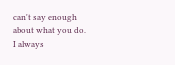can't say enough about what you do. I always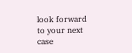look forward to your next case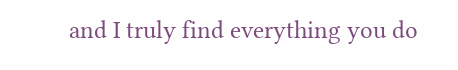and I truly find everything you do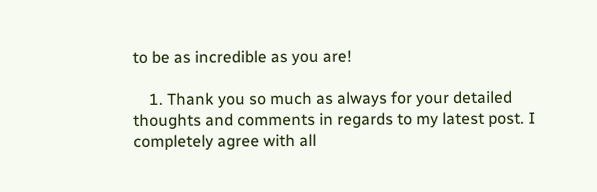to be as incredible as you are!

    1. Thank you so much as always for your detailed thoughts and comments in regards to my latest post. I completely agree with all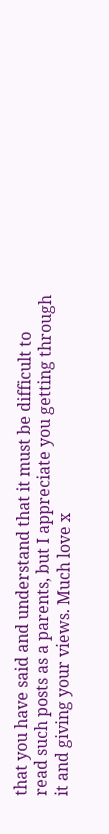that you have said and understand that it must be difficult to read such posts as a parents, but I appreciate you getting through it and giving your views. Much love x